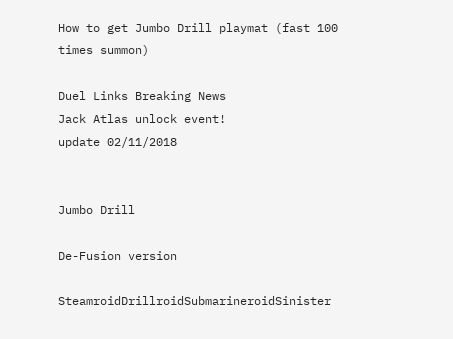How to get Jumbo Drill playmat (fast 100 times summon)

Duel Links Breaking News
Jack Atlas unlock event!
update 02/11/2018


Jumbo Drill

De-Fusion version

SteamroidDrillroidSubmarineroidSinister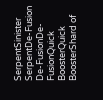SerpentSinister SerpentDe-Fusion
De-FusionDe-FusionQuick BoosterQuick BoosterShard of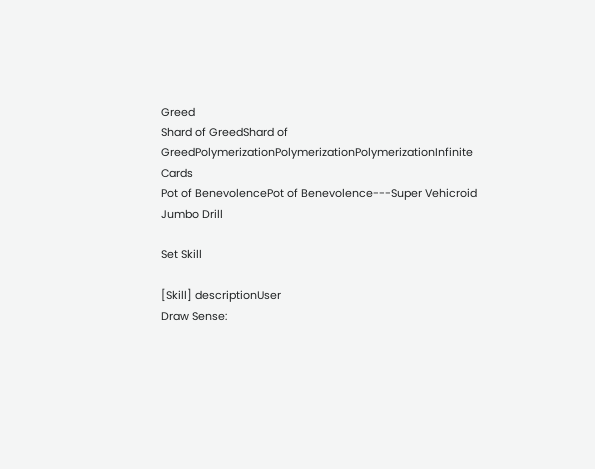Greed
Shard of GreedShard of GreedPolymerizationPolymerizationPolymerizationInfinite Cards
Pot of BenevolencePot of Benevolence---Super Vehicroid Jumbo Drill

Set Skill

[Skill] descriptionUser
Draw Sense: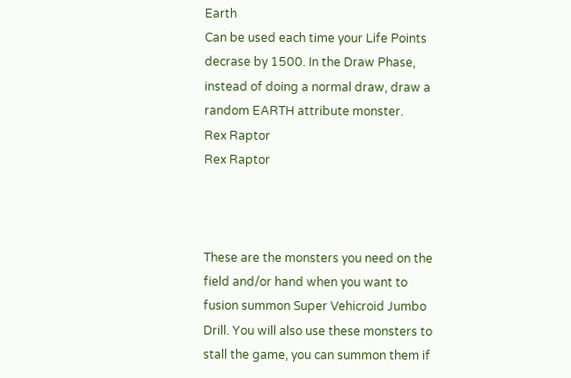Earth
Can be used each time your Life Points decrase by 1500. In the Draw Phase, instead of doing a normal draw, draw a random EARTH attribute monster.
Rex Raptor
Rex Raptor



These are the monsters you need on the field and/or hand when you want to fusion summon Super Vehicroid Jumbo Drill. You will also use these monsters to stall the game, you can summon them if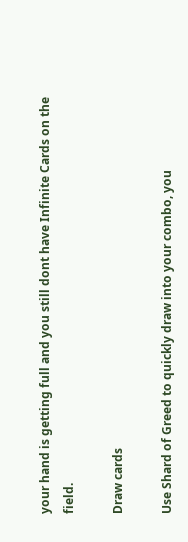your hand is getting full and you still dont have Infinite Cards on the field.

Draw cards

Use Shard of Greed to quickly draw into your combo, you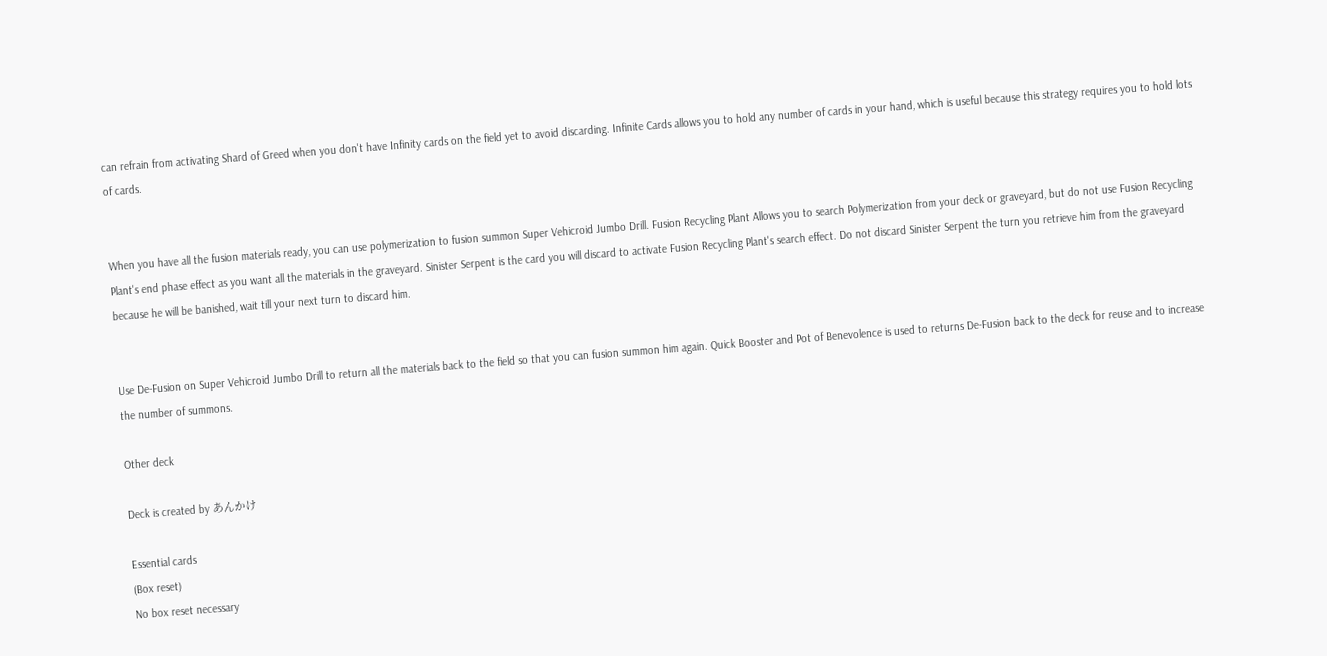can refrain from activating Shard of Greed when you don't have Infinity cards on the field yet to avoid discarding. Infinite Cards allows you to hold any number of cards in your hand, which is useful because this strategy requires you to hold lots of cards.


When you have all the fusion materials ready, you can use polymerization to fusion summon Super Vehicroid Jumbo Drill. Fusion Recycling Plant Allows you to search Polymerization from your deck or graveyard, but do not use Fusion Recycling Plant's end phase effect as you want all the materials in the graveyard. Sinister Serpent is the card you will discard to activate Fusion Recycling Plant's search effect. Do not discard Sinister Serpent the turn you retrieve him from the graveyard because he will be banished, wait till your next turn to discard him.


Use De-Fusion on Super Vehicroid Jumbo Drill to return all the materials back to the field so that you can fusion summon him again. Quick Booster and Pot of Benevolence is used to returns De-Fusion back to the deck for reuse and to increase the number of summons.

Other deck

Deck is created by あんかけ

Essential cards
(Box reset)
No box reset necessary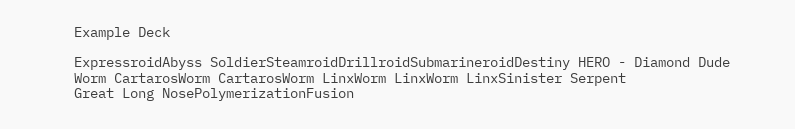Example Deck

ExpressroidAbyss SoldierSteamroidDrillroidSubmarineroidDestiny HERO - Diamond Dude
Worm CartarosWorm CartarosWorm LinxWorm LinxWorm LinxSinister Serpent
Great Long NosePolymerizationFusion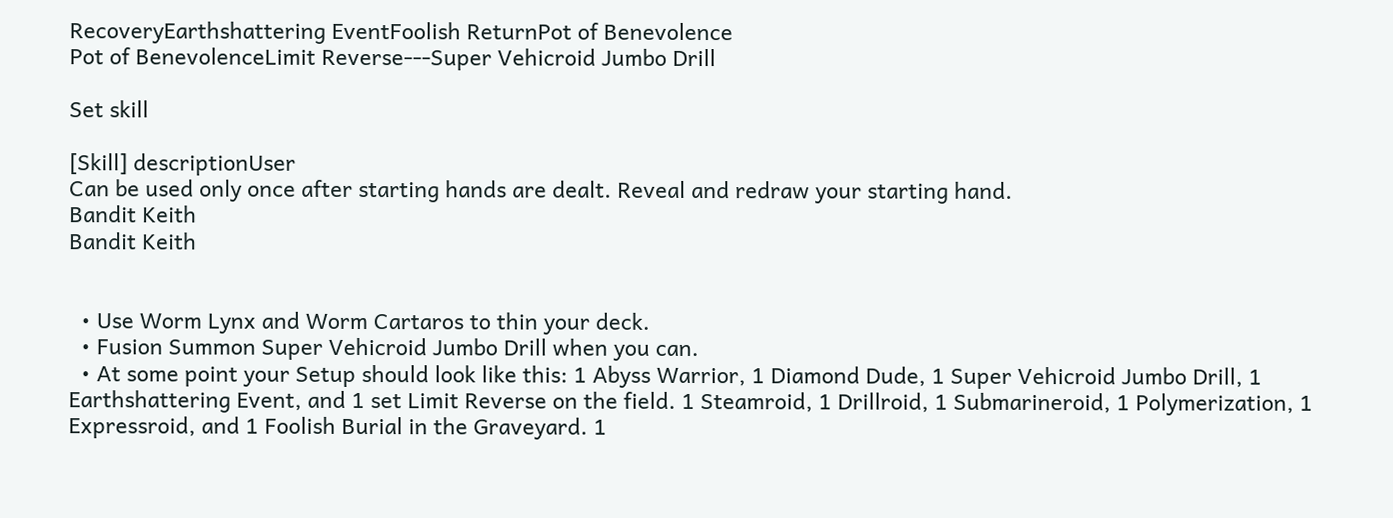RecoveryEarthshattering EventFoolish ReturnPot of Benevolence
Pot of BenevolenceLimit Reverse---Super Vehicroid Jumbo Drill

Set skill

[Skill] descriptionUser
Can be used only once after starting hands are dealt. Reveal and redraw your starting hand.
Bandit Keith
Bandit Keith


  • Use Worm Lynx and Worm Cartaros to thin your deck.
  • Fusion Summon Super Vehicroid Jumbo Drill when you can.
  • At some point your Setup should look like this: 1 Abyss Warrior, 1 Diamond Dude, 1 Super Vehicroid Jumbo Drill, 1 Earthshattering Event, and 1 set Limit Reverse on the field. 1 Steamroid, 1 Drillroid, 1 Submarineroid, 1 Polymerization, 1 Expressroid, and 1 Foolish Burial in the Graveyard. 1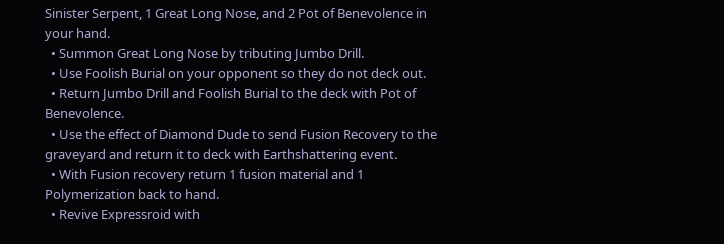Sinister Serpent, 1 Great Long Nose, and 2 Pot of Benevolence in your hand.
  • Summon Great Long Nose by tributing Jumbo Drill.
  • Use Foolish Burial on your opponent so they do not deck out.
  • Return Jumbo Drill and Foolish Burial to the deck with Pot of Benevolence.
  • Use the effect of Diamond Dude to send Fusion Recovery to the graveyard and return it to deck with Earthshattering event.
  • With Fusion recovery return 1 fusion material and 1 Polymerization back to hand.
  • Revive Expressroid with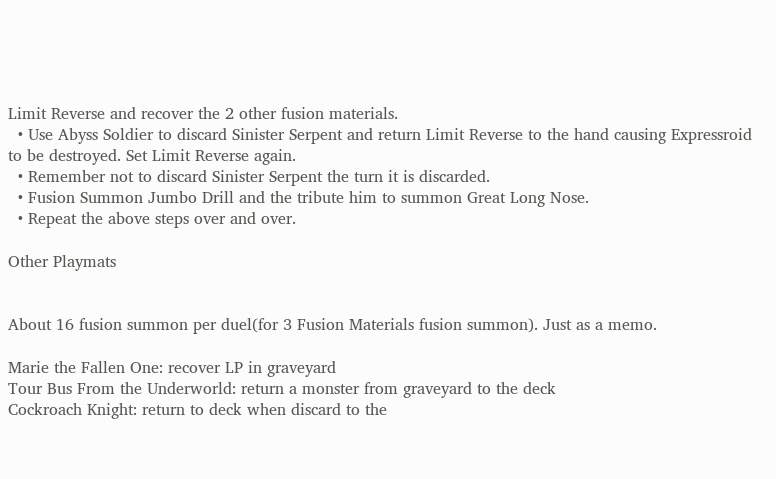Limit Reverse and recover the 2 other fusion materials.
  • Use Abyss Soldier to discard Sinister Serpent and return Limit Reverse to the hand causing Expressroid to be destroyed. Set Limit Reverse again.
  • Remember not to discard Sinister Serpent the turn it is discarded.
  • Fusion Summon Jumbo Drill and the tribute him to summon Great Long Nose.
  • Repeat the above steps over and over.

Other Playmats


About 16 fusion summon per duel(for 3 Fusion Materials fusion summon). Just as a memo.

Marie the Fallen One: recover LP in graveyard
Tour Bus From the Underworld: return a monster from graveyard to the deck
Cockroach Knight: return to deck when discard to the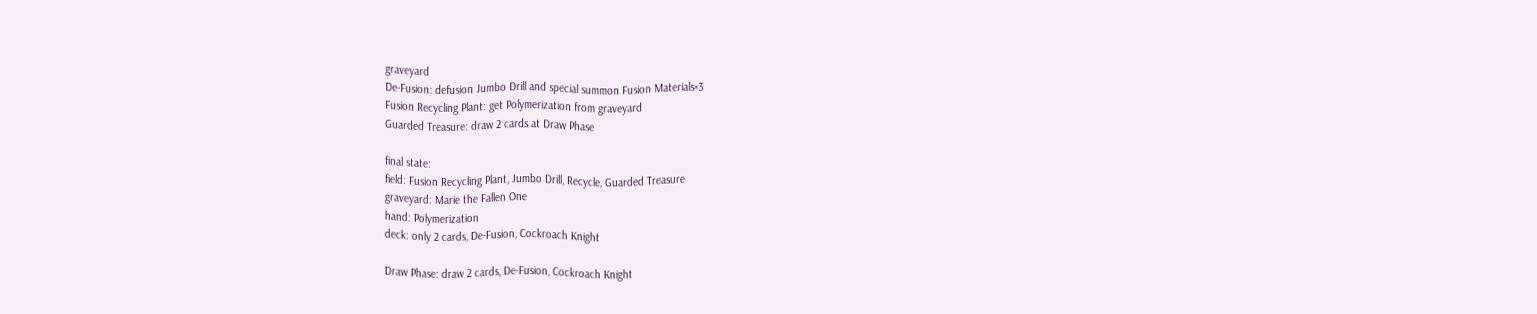graveyard
De-Fusion: defusion Jumbo Drill and special summon Fusion Materials×3
Fusion Recycling Plant: get Polymerization from graveyard
Guarded Treasure: draw 2 cards at Draw Phase

final state:
field: Fusion Recycling Plant, Jumbo Drill, Recycle, Guarded Treasure
graveyard: Marie the Fallen One
hand: Polymerization
deck: only 2 cards, De-Fusion, Cockroach Knight

Draw Phase: draw 2 cards, De-Fusion, Cockroach Knight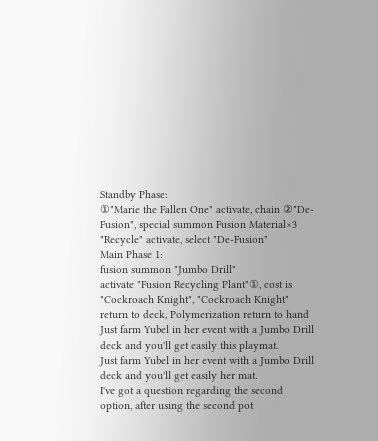Standby Phase:
①"Marie the Fallen One" activate, chain ②"De-Fusion", special summon Fusion Material×3
"Recycle" activate, select "De-Fusion"
Main Phase 1:
fusion summon "Jumbo Drill"
activate "Fusion Recycling Plant"①, cost is "Cockroach Knight", "Cockroach Knight" return to deck, Polymerization return to hand
Just farm Yubel in her event with a Jumbo Drill deck and you'll get easily this playmat.
Just farm Yubel in her event with a Jumbo Drill deck and you'll get easily her mat.
I've got a question regarding the second option, after using the second pot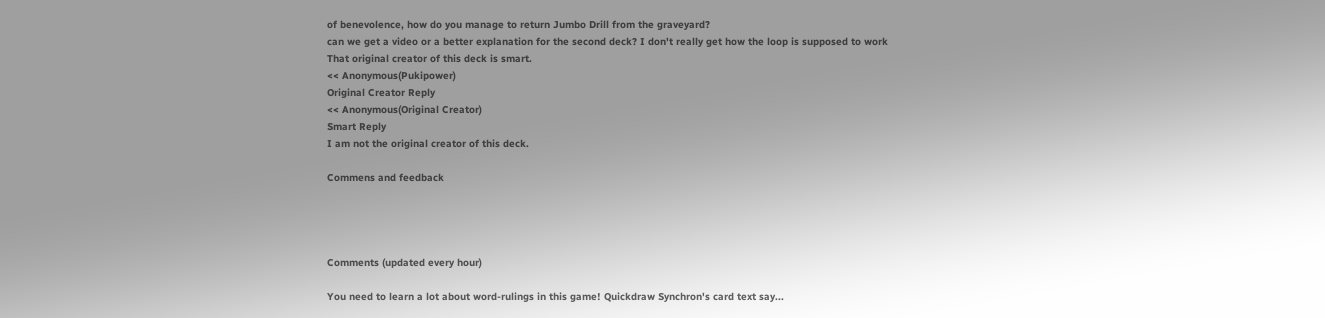of benevolence, how do you manage to return Jumbo Drill from the graveyard?
can we get a video or a better explanation for the second deck? I don't really get how the loop is supposed to work
That original creator of this deck is smart.
<< Anonymous(Pukipower)
Original Creator Reply
<< Anonymous(Original Creator)
Smart Reply
I am not the original creator of this deck.

Commens and feedback




Comments (updated every hour)

You need to learn a lot about word-rulings in this game! Quickdraw Synchron's card text say...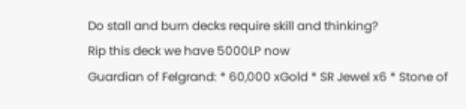Do stall and burn decks require skill and thinking?
Rip this deck we have 5000LP now
Guardian of Felgrand: * 60,000 xGold * SR Jewel x6 * Stone of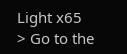Light x65
> Go to the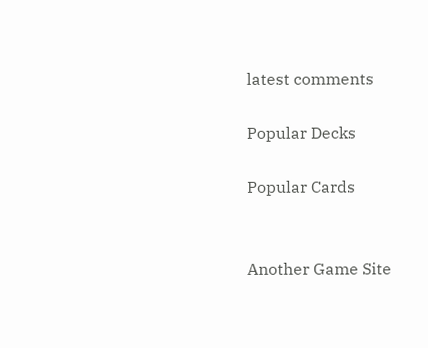latest comments

Popular Decks

Popular Cards


Another Game Site